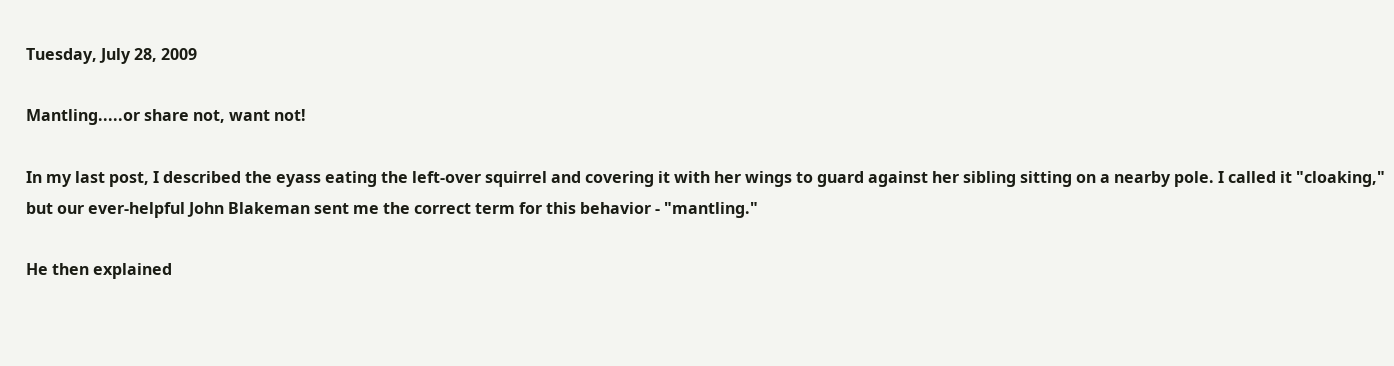Tuesday, July 28, 2009

Mantling.....or share not, want not!

In my last post, I described the eyass eating the left-over squirrel and covering it with her wings to guard against her sibling sitting on a nearby pole. I called it "cloaking," but our ever-helpful John Blakeman sent me the correct term for this behavior - "mantling."

He then explained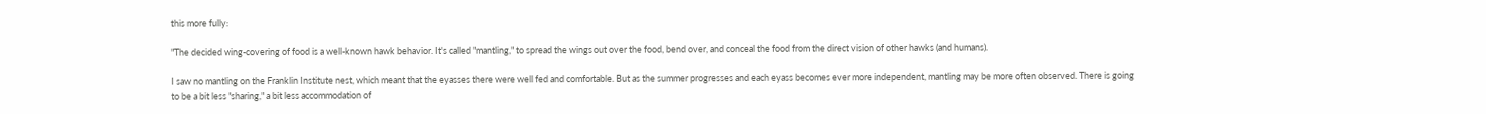this more fully:

"The decided wing-covering of food is a well-known hawk behavior. It's called "mantling," to spread the wings out over the food, bend over, and conceal the food from the direct vision of other hawks (and humans).

I saw no mantling on the Franklin Institute nest, which meant that the eyasses there were well fed and comfortable. But as the summer progresses and each eyass becomes ever more independent, mantling may be more often observed. There is going to be a bit less "sharing," a bit less accommodation of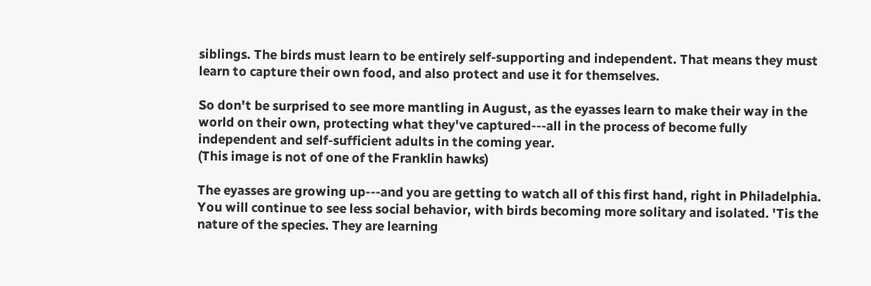siblings. The birds must learn to be entirely self-supporting and independent. That means they must learn to capture their own food, and also protect and use it for themselves.

So don't be surprised to see more mantling in August, as the eyasses learn to make their way in the world on their own, protecting what they've captured---all in the process of become fully independent and self-sufficient adults in the coming year.
(This image is not of one of the Franklin hawks)

The eyasses are growing up---and you are getting to watch all of this first hand, right in Philadelphia. You will continue to see less social behavior, with birds becoming more solitary and isolated. 'Tis the nature of the species. They are learning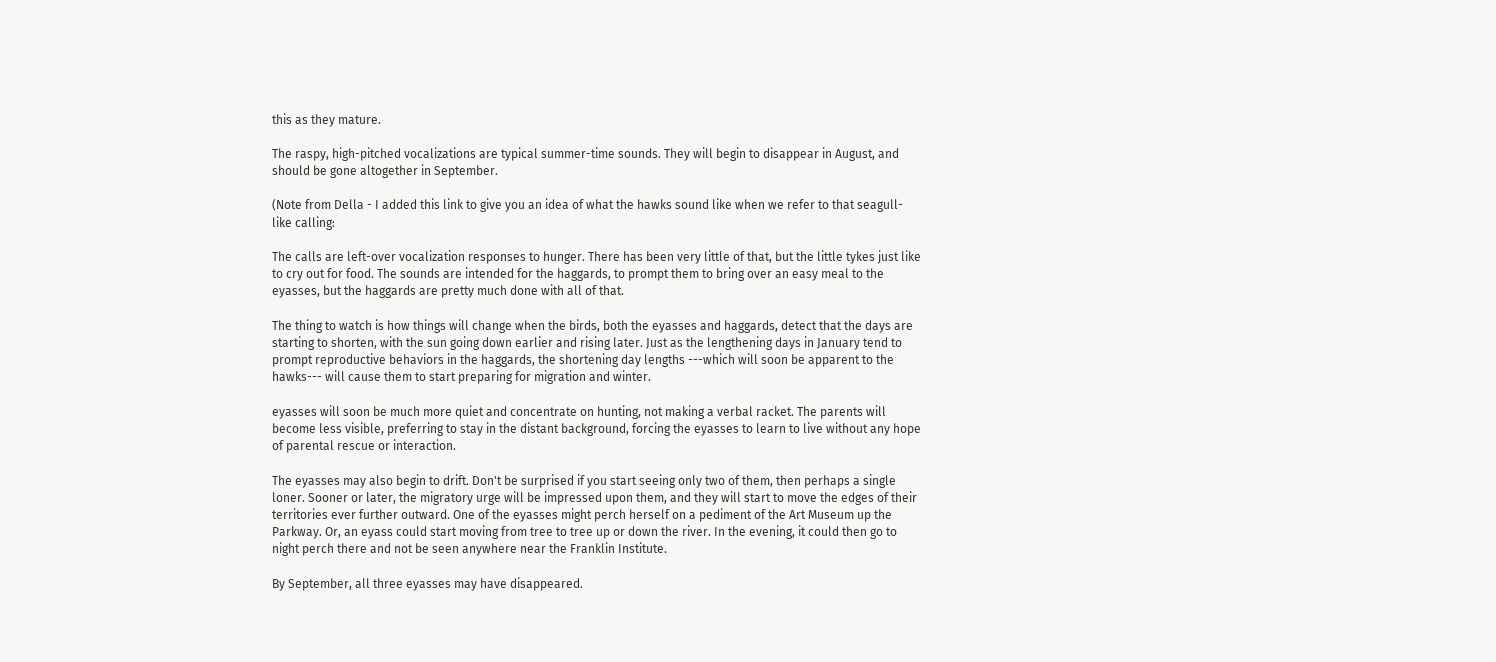this as they mature.

The raspy, high-pitched vocalizations are typical summer-time sounds. They will begin to disappear in August, and should be gone altogether in September.

(Note from Della - I added this link to give you an idea of what the hawks sound like when we refer to that seagull-like calling:

The calls are left-over vocalization responses to hunger. There has been very little of that, but the little tykes just like to cry out for food. The sounds are intended for the haggards, to prompt them to bring over an easy meal to the eyasses, but the haggards are pretty much done with all of that.

The thing to watch is how things will change when the birds, both the eyasses and haggards, detect that the days are starting to shorten, with the sun going down earlier and rising later. Just as the lengthening days in January tend to prompt reproductive behaviors in the haggards, the shortening day lengths ---which will soon be apparent to the hawks--- will cause them to start preparing for migration and winter.

eyasses will soon be much more quiet and concentrate on hunting, not making a verbal racket. The parents will become less visible, preferring to stay in the distant background, forcing the eyasses to learn to live without any hope of parental rescue or interaction.

The eyasses may also begin to drift. Don't be surprised if you start seeing only two of them, then perhaps a single loner. Sooner or later, the migratory urge will be impressed upon them, and they will start to move the edges of their territories ever further outward. One of the eyasses might perch herself on a pediment of the Art Museum up the Parkway. Or, an eyass could start moving from tree to tree up or down the river. In the evening, it could then go to night perch there and not be seen anywhere near the Franklin Institute.

By September, all three eyasses may have disappeared.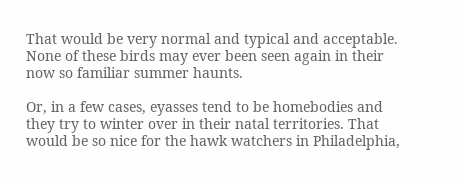That would be very normal and typical and acceptable. None of these birds may ever been seen again in their now so familiar summer haunts.

Or, in a few cases, eyasses tend to be homebodies and they try to winter over in their natal territories. That would be so nice for the hawk watchers in Philadelphia,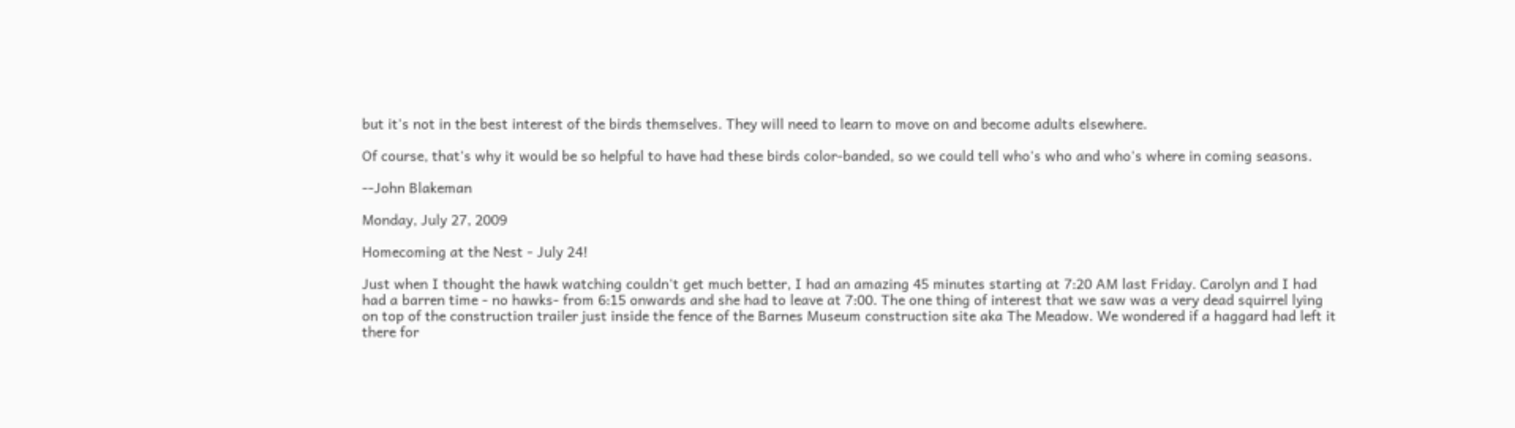but it's not in the best interest of the birds themselves. They will need to learn to move on and become adults elsewhere.

Of course, that's why it would be so helpful to have had these birds color-banded, so we could tell who's who and who's where in coming seasons.

--John Blakeman

Monday, July 27, 2009

Homecoming at the Nest - July 24!

Just when I thought the hawk watching couldn't get much better, I had an amazing 45 minutes starting at 7:20 AM last Friday. Carolyn and I had had a barren time - no hawks- from 6:15 onwards and she had to leave at 7:00. The one thing of interest that we saw was a very dead squirrel lying on top of the construction trailer just inside the fence of the Barnes Museum construction site aka The Meadow. We wondered if a haggard had left it there for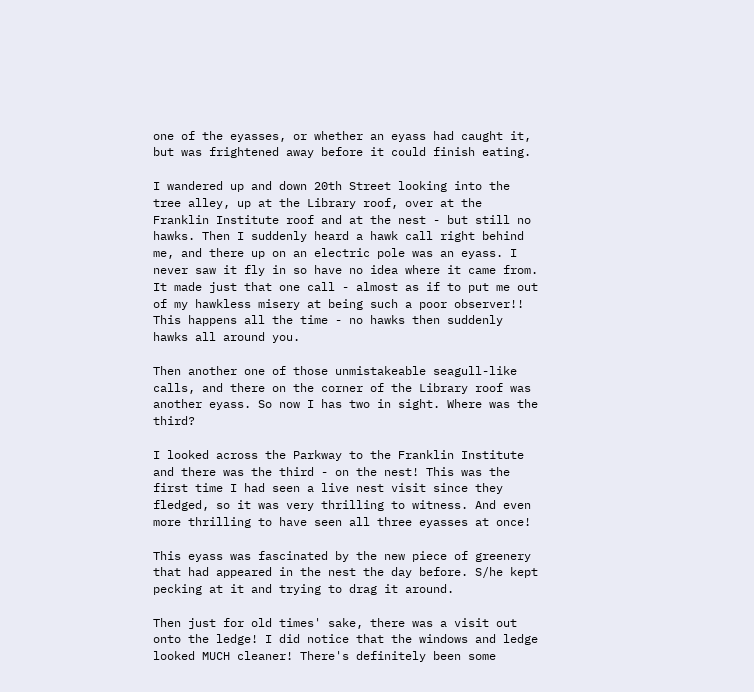one of the eyasses, or whether an eyass had caught it, but was frightened away before it could finish eating.

I wandered up and down 20th Street looking into the tree alley, up at the Library roof, over at the Franklin Institute roof and at the nest - but still no hawks. Then I suddenly heard a hawk call right behind me, and there up on an electric pole was an eyass. I never saw it fly in so have no idea where it came from. It made just that one call - almost as if to put me out of my hawkless misery at being such a poor observer!! This happens all the time - no hawks then suddenly hawks all around you.

Then another one of those unmistakeable seagull-like calls, and there on the corner of the Library roof was another eyass. So now I has two in sight. Where was the third?

I looked across the Parkway to the Franklin Institute and there was the third - on the nest! This was the first time I had seen a live nest visit since they fledged, so it was very thrilling to witness. And even more thrilling to have seen all three eyasses at once!

This eyass was fascinated by the new piece of greenery that had appeared in the nest the day before. S/he kept pecking at it and trying to drag it around.

Then just for old times' sake, there was a visit out onto the ledge! I did notice that the windows and ledge looked MUCH cleaner! There's definitely been some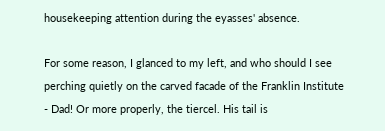housekeeping attention during the eyasses' absence.

For some reason, I glanced to my left, and who should I see perching quietly on the carved facade of the Franklin Institute - Dad! Or more properly, the tiercel. His tail is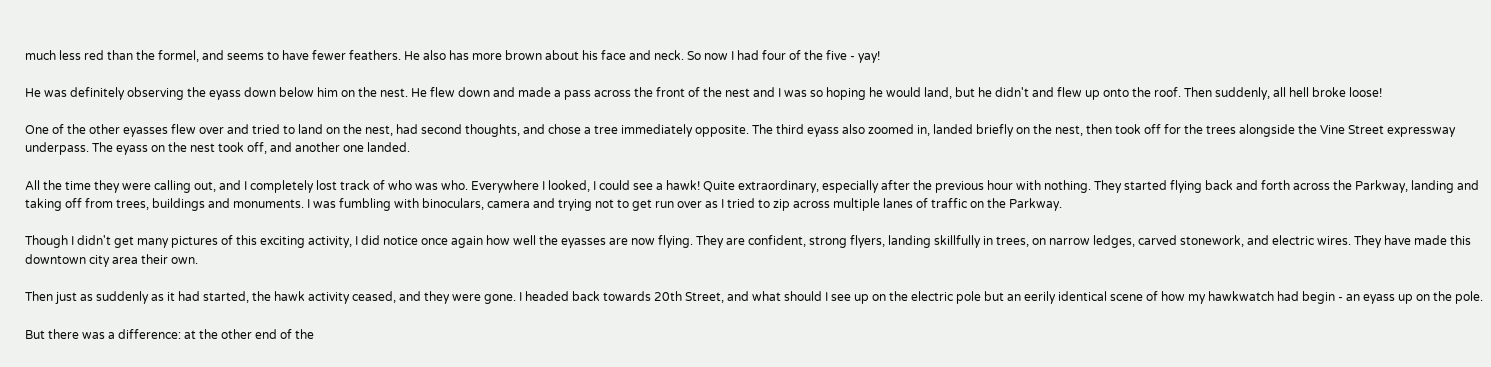much less red than the formel, and seems to have fewer feathers. He also has more brown about his face and neck. So now I had four of the five - yay!

He was definitely observing the eyass down below him on the nest. He flew down and made a pass across the front of the nest and I was so hoping he would land, but he didn't and flew up onto the roof. Then suddenly, all hell broke loose!

One of the other eyasses flew over and tried to land on the nest, had second thoughts, and chose a tree immediately opposite. The third eyass also zoomed in, landed briefly on the nest, then took off for the trees alongside the Vine Street expressway underpass. The eyass on the nest took off, and another one landed.

All the time they were calling out, and I completely lost track of who was who. Everywhere I looked, I could see a hawk! Quite extraordinary, especially after the previous hour with nothing. They started flying back and forth across the Parkway, landing and taking off from trees, buildings and monuments. I was fumbling with binoculars, camera and trying not to get run over as I tried to zip across multiple lanes of traffic on the Parkway.

Though I didn't get many pictures of this exciting activity, I did notice once again how well the eyasses are now flying. They are confident, strong flyers, landing skillfully in trees, on narrow ledges, carved stonework, and electric wires. They have made this downtown city area their own.

Then just as suddenly as it had started, the hawk activity ceased, and they were gone. I headed back towards 20th Street, and what should I see up on the electric pole but an eerily identical scene of how my hawkwatch had begin - an eyass up on the pole.

But there was a difference: at the other end of the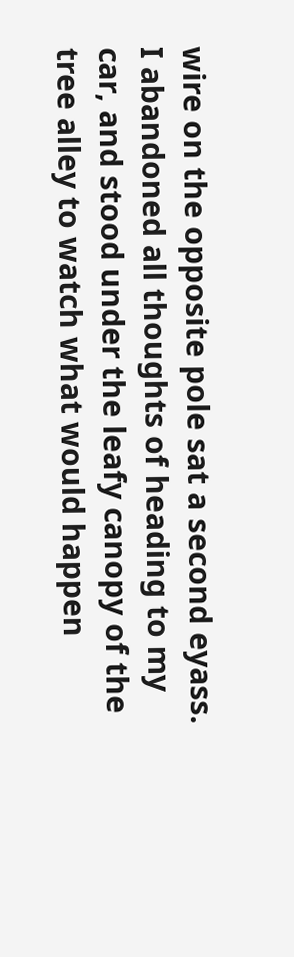wire on the opposite pole sat a second eyass. I abandoned all thoughts of heading to my car, and stood under the leafy canopy of the tree alley to watch what would happen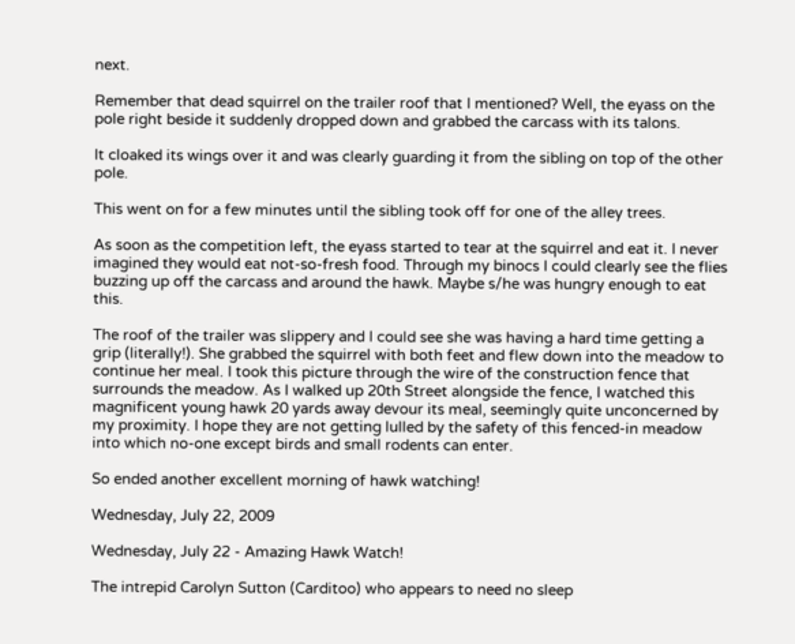next.

Remember that dead squirrel on the trailer roof that I mentioned? Well, the eyass on the pole right beside it suddenly dropped down and grabbed the carcass with its talons.

It cloaked its wings over it and was clearly guarding it from the sibling on top of the other pole.

This went on for a few minutes until the sibling took off for one of the alley trees.

As soon as the competition left, the eyass started to tear at the squirrel and eat it. I never imagined they would eat not-so-fresh food. Through my binocs I could clearly see the flies buzzing up off the carcass and around the hawk. Maybe s/he was hungry enough to eat this.

The roof of the trailer was slippery and I could see she was having a hard time getting a grip (literally!). She grabbed the squirrel with both feet and flew down into the meadow to continue her meal. I took this picture through the wire of the construction fence that surrounds the meadow. As I walked up 20th Street alongside the fence, I watched this magnificent young hawk 20 yards away devour its meal, seemingly quite unconcerned by my proximity. I hope they are not getting lulled by the safety of this fenced-in meadow into which no-one except birds and small rodents can enter.

So ended another excellent morning of hawk watching!

Wednesday, July 22, 2009

Wednesday, July 22 - Amazing Hawk Watch!

The intrepid Carolyn Sutton (Carditoo) who appears to need no sleep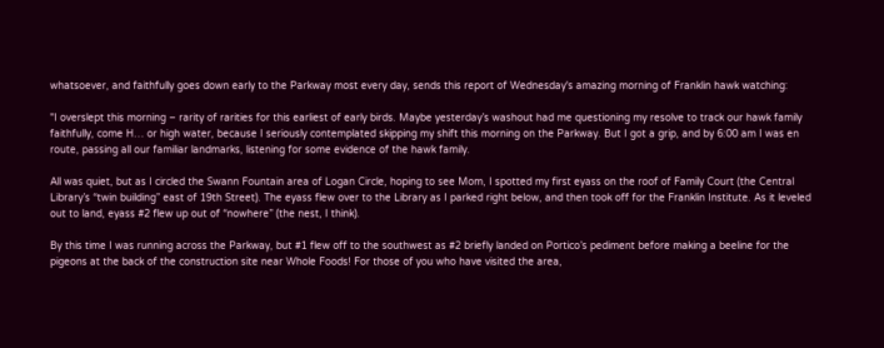whatsoever, and faithfully goes down early to the Parkway most every day, sends this report of Wednesday's amazing morning of Franklin hawk watching:

"I overslept this morning – rarity of rarities for this earliest of early birds. Maybe yesterday’s washout had me questioning my resolve to track our hawk family faithfully, come H… or high water, because I seriously contemplated skipping my shift this morning on the Parkway. But I got a grip, and by 6:00 am I was en route, passing all our familiar landmarks, listening for some evidence of the hawk family.

All was quiet, but as I circled the Swann Fountain area of Logan Circle, hoping to see Mom, I spotted my first eyass on the roof of Family Court (the Central Library’s “twin building” east of 19th Street). The eyass flew over to the Library as I parked right below, and then took off for the Franklin Institute. As it leveled out to land, eyass #2 flew up out of “nowhere” (the nest, I think).

By this time I was running across the Parkway, but #1 flew off to the southwest as #2 briefly landed on Portico’s pediment before making a beeline for the pigeons at the back of the construction site near Whole Foods! For those of you who have visited the area,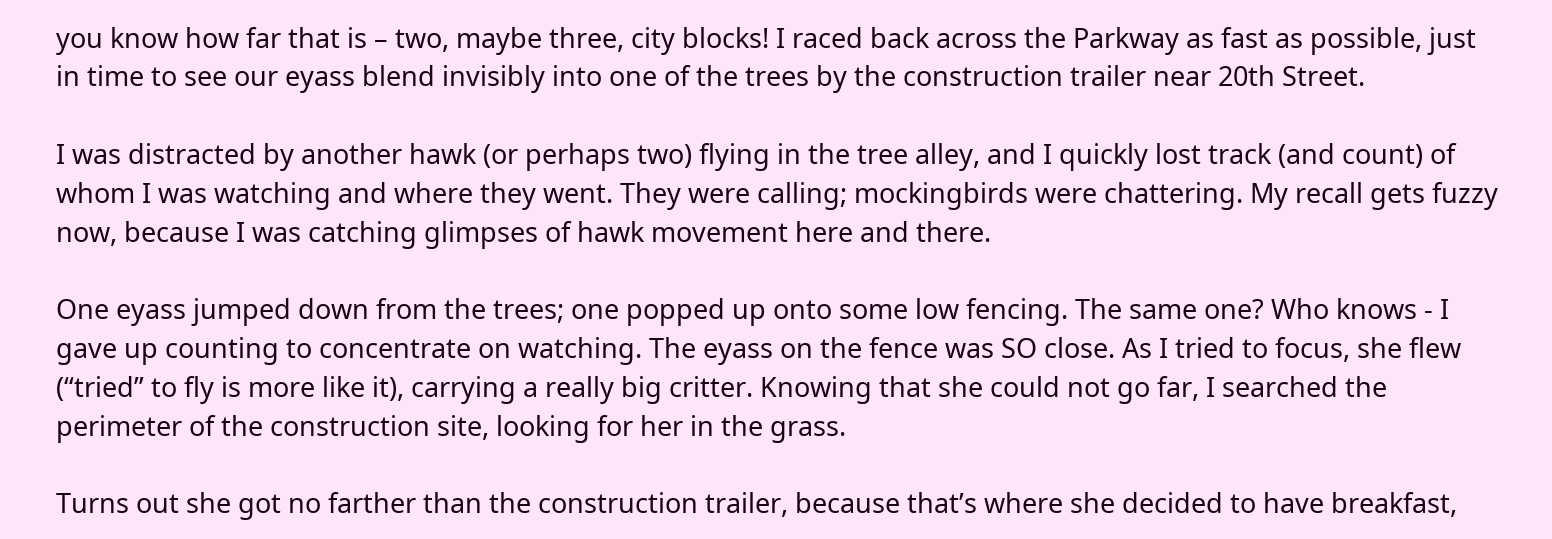you know how far that is – two, maybe three, city blocks! I raced back across the Parkway as fast as possible, just in time to see our eyass blend invisibly into one of the trees by the construction trailer near 20th Street.

I was distracted by another hawk (or perhaps two) flying in the tree alley, and I quickly lost track (and count) of whom I was watching and where they went. They were calling; mockingbirds were chattering. My recall gets fuzzy now, because I was catching glimpses of hawk movement here and there.

One eyass jumped down from the trees; one popped up onto some low fencing. The same one? Who knows - I gave up counting to concentrate on watching. The eyass on the fence was SO close. As I tried to focus, she flew (“tried” to fly is more like it), carrying a really big critter. Knowing that she could not go far, I searched the perimeter of the construction site, looking for her in the grass.

Turns out she got no farther than the construction trailer, because that’s where she decided to have breakfast,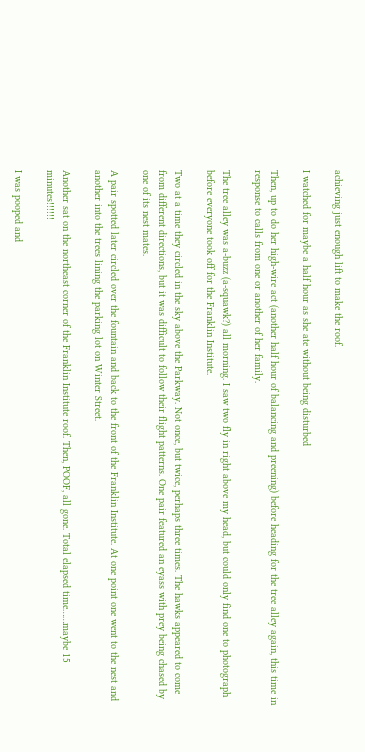achieving just enough lift to make the roof.

I watched for maybe a half hour as she ate without being disturbed

Then, up to do her high-wire act (another half hour of balancing and preening) before heading for the tree alley again, this time in response to calls from one or another of her family.

The tree alley was a-buzz (a-squawk?) all morning. I saw two fly in right above my head, but could only find one to photograph before everyone took off for the Franklin Institute.

Two at a time they circled in the sky above the Parkway. Not once, but twice, perhaps three times. The hawks appeared to come from different directions, but it was difficult to follow their flight patterns. One pair featured an eyass with prey being chased by one of its nest mates.

A pair spotted later circled over the fountain and back to the front of the Franklin Institute. At one point one went to the nest and another into the trees lining the parking lot on Winter Street.

Another sat on the northeast corner of the Franklin Institute roof. Then, POOF, all gone. Total elapsed time……maybe 15 minutes!!!!!!

I was pooped and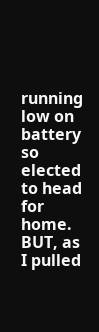running low on battery so elected to head for home. BUT, as I pulled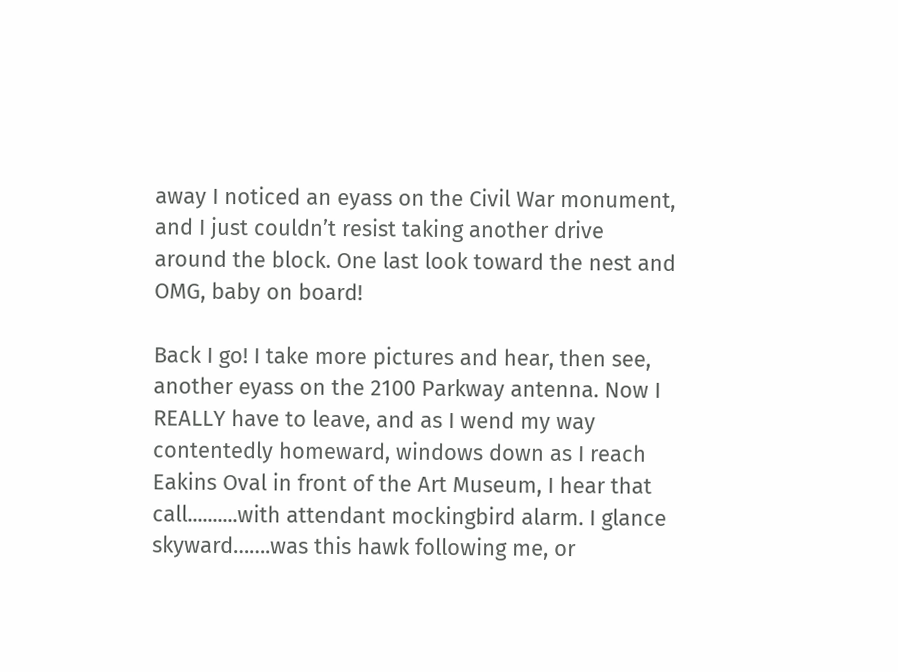away I noticed an eyass on the Civil War monument, and I just couldn’t resist taking another drive around the block. One last look toward the nest and OMG, baby on board!

Back I go! I take more pictures and hear, then see, another eyass on the 2100 Parkway antenna. Now I REALLY have to leave, and as I wend my way contentedly homeward, windows down as I reach Eakins Oval in front of the Art Museum, I hear that call..........with attendant mockingbird alarm. I glance skyward…….was this hawk following me, or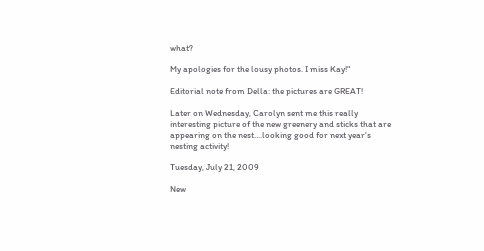what?

My apologies for the lousy photos. I miss Kay!"

Editorial note from Della: the pictures are GREAT!

Later on Wednesday, Carolyn sent me this really interesting picture of the new greenery and sticks that are appearing on the nest....looking good for next year's nesting activity!

Tuesday, July 21, 2009

New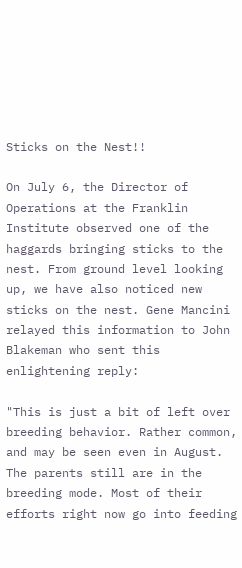Sticks on the Nest!!

On July 6, the Director of Operations at the Franklin Institute observed one of the haggards bringing sticks to the nest. From ground level looking up, we have also noticed new sticks on the nest. Gene Mancini relayed this information to John Blakeman who sent this enlightening reply:

"This is just a bit of left over breeding behavior. Rather common, and may be seen even in August. The parents still are in the breeding mode. Most of their efforts right now go into feeding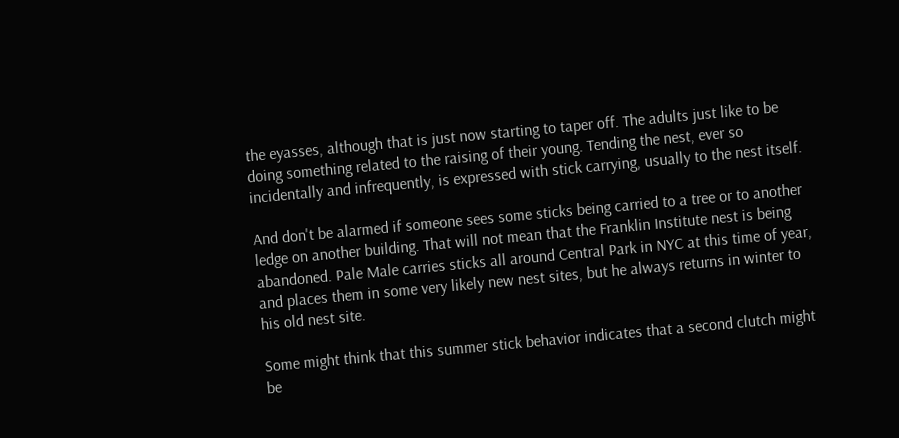the eyasses, although that is just now starting to taper off. The adults just like to be doing something related to the raising of their young. Tending the nest, ever so incidentally and infrequently, is expressed with stick carrying, usually to the nest itself.

And don't be alarmed if someone sees some sticks being carried to a tree or to another ledge on another building. That will not mean that the Franklin Institute nest is being abandoned. Pale Male carries sticks all around Central Park in NYC at this time of year, and places them in some very likely new nest sites, but he always returns in winter to his old nest site.

Some might think that this summer stick behavior indicates that a second clutch might be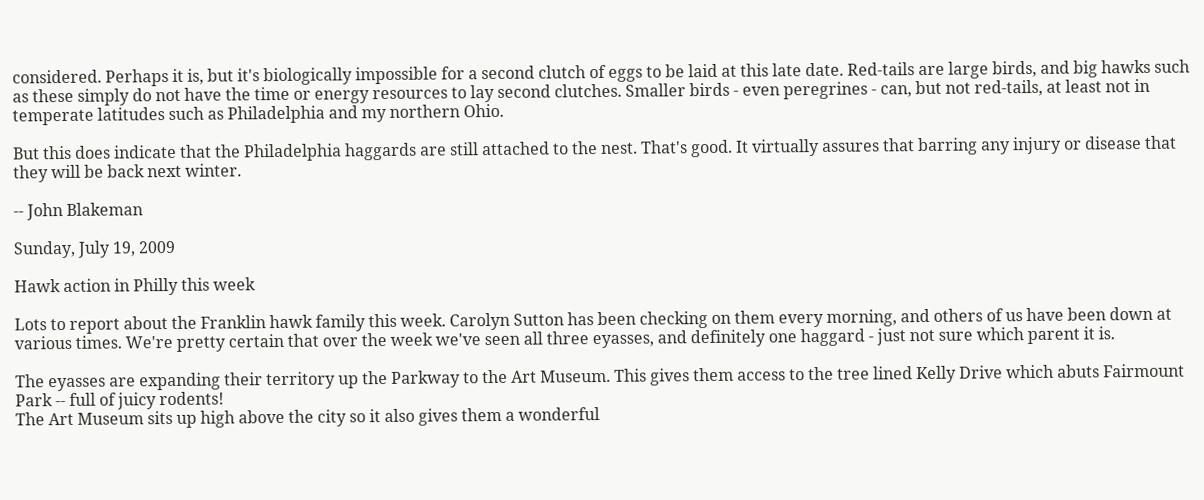considered. Perhaps it is, but it's biologically impossible for a second clutch of eggs to be laid at this late date. Red-tails are large birds, and big hawks such as these simply do not have the time or energy resources to lay second clutches. Smaller birds - even peregrines - can, but not red-tails, at least not in temperate latitudes such as Philadelphia and my northern Ohio.

But this does indicate that the Philadelphia haggards are still attached to the nest. That's good. It virtually assures that barring any injury or disease that they will be back next winter.

-- John Blakeman

Sunday, July 19, 2009

Hawk action in Philly this week

Lots to report about the Franklin hawk family this week. Carolyn Sutton has been checking on them every morning, and others of us have been down at various times. We're pretty certain that over the week we've seen all three eyasses, and definitely one haggard - just not sure which parent it is.

The eyasses are expanding their territory up the Parkway to the Art Museum. This gives them access to the tree lined Kelly Drive which abuts Fairmount Park -- full of juicy rodents!
The Art Museum sits up high above the city so it also gives them a wonderful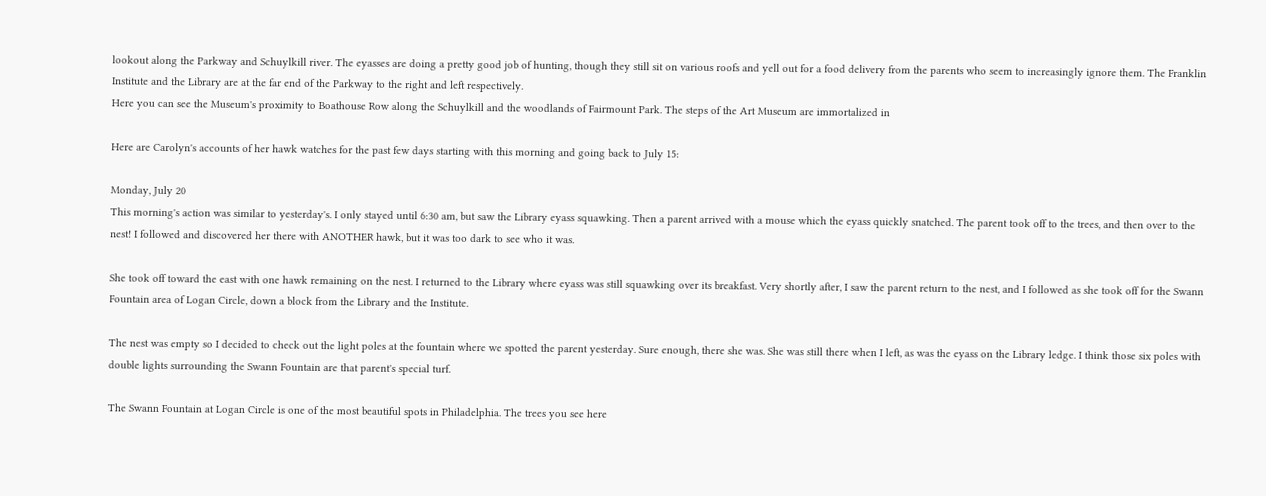lookout along the Parkway and Schuylkill river. The eyasses are doing a pretty good job of hunting, though they still sit on various roofs and yell out for a food delivery from the parents who seem to increasingly ignore them. The Franklin Institute and the Library are at the far end of the Parkway to the right and left respectively.
Here you can see the Museum's proximity to Boathouse Row along the Schuylkill and the woodlands of Fairmount Park. The steps of the Art Museum are immortalized in

Here are Carolyn's accounts of her hawk watches for the past few days starting with this morning and going back to July 15:

Monday, July 20
This morning's action was similar to yesterday's. I only stayed until 6:30 am, but saw the Library eyass squawking. Then a parent arrived with a mouse which the eyass quickly snatched. The parent took off to the trees, and then over to the nest! I followed and discovered her there with ANOTHER hawk, but it was too dark to see who it was.

She took off toward the east with one hawk remaining on the nest. I returned to the Library where eyass was still squawking over its breakfast. Very shortly after, I saw the parent return to the nest, and I followed as she took off for the Swann Fountain area of Logan Circle, down a block from the Library and the Institute.

The nest was empty so I decided to check out the light poles at the fountain where we spotted the parent yesterday. Sure enough, there she was. She was still there when I left, as was the eyass on the Library ledge. I think those six poles with double lights surrounding the Swann Fountain are that parent's special turf.

The Swann Fountain at Logan Circle is one of the most beautiful spots in Philadelphia. The trees you see here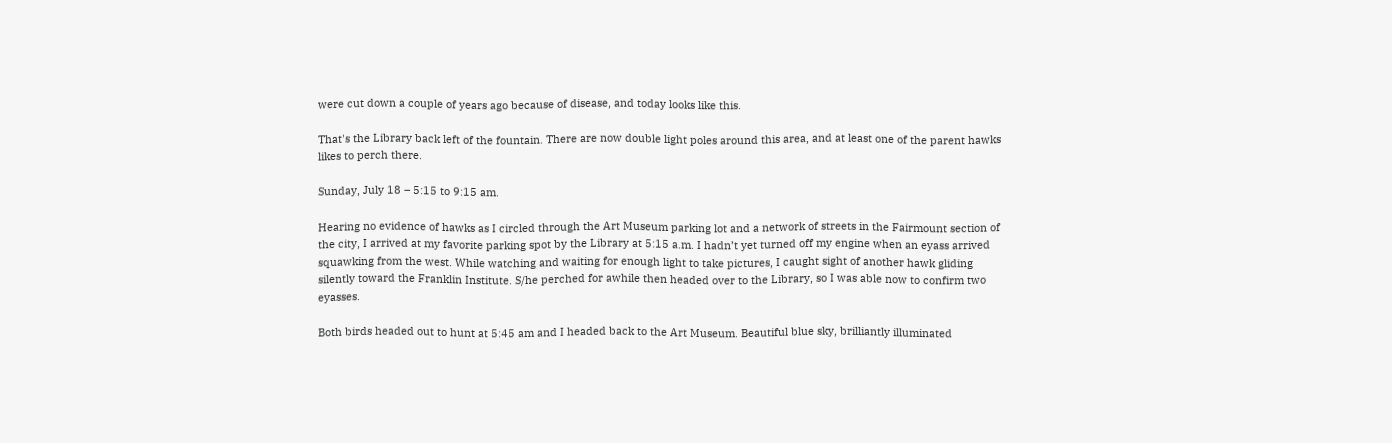were cut down a couple of years ago because of disease, and today looks like this.

That's the Library back left of the fountain. There are now double light poles around this area, and at least one of the parent hawks likes to perch there.

Sunday, July 18 – 5:15 to 9:15 am.

Hearing no evidence of hawks as I circled through the Art Museum parking lot and a network of streets in the Fairmount section of the city, I arrived at my favorite parking spot by the Library at 5:15 a.m. I hadn’t yet turned off my engine when an eyass arrived squawking from the west. While watching and waiting for enough light to take pictures, I caught sight of another hawk gliding silently toward the Franklin Institute. S/he perched for awhile then headed over to the Library, so I was able now to confirm two eyasses.

Both birds headed out to hunt at 5:45 am and I headed back to the Art Museum. Beautiful blue sky, brilliantly illuminated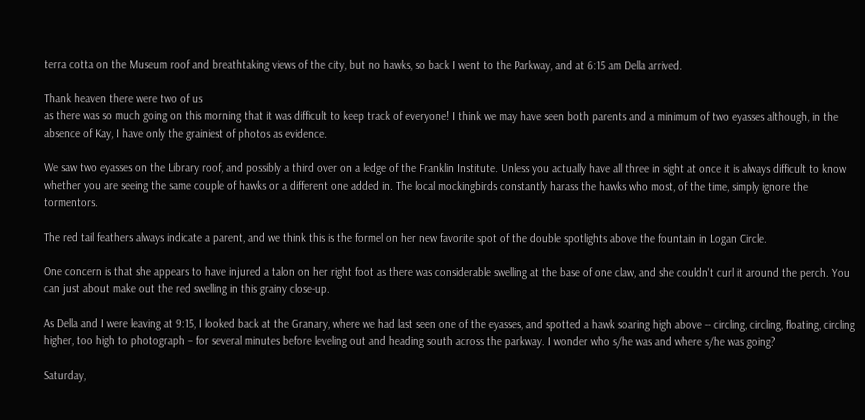terra cotta on the Museum roof and breathtaking views of the city, but no hawks, so back I went to the Parkway, and at 6:15 am Della arrived.

Thank heaven there were two of us
as there was so much going on this morning that it was difficult to keep track of everyone! I think we may have seen both parents and a minimum of two eyasses although, in the absence of Kay, I have only the grainiest of photos as evidence.

We saw two eyasses on the Library roof, and possibly a third over on a ledge of the Franklin Institute. Unless you actually have all three in sight at once it is always difficult to know whether you are seeing the same couple of hawks or a different one added in. The local mockingbirds constantly harass the hawks who most, of the time, simply ignore the tormentors.

The red tail feathers always indicate a parent, and we think this is the formel on her new favorite spot of the double spotlights above the fountain in Logan Circle.

One concern is that she appears to have injured a talon on her right foot as there was considerable swelling at the base of one claw, and she couldn't curl it around the perch. You can just about make out the red swelling in this grainy close-up.

As Della and I were leaving at 9:15, I looked back at the Granary, where we had last seen one of the eyasses, and spotted a hawk soaring high above -- circling, circling, floating, circling higher, too high to photograph – for several minutes before leveling out and heading south across the parkway. I wonder who s/he was and where s/he was going?

Saturday,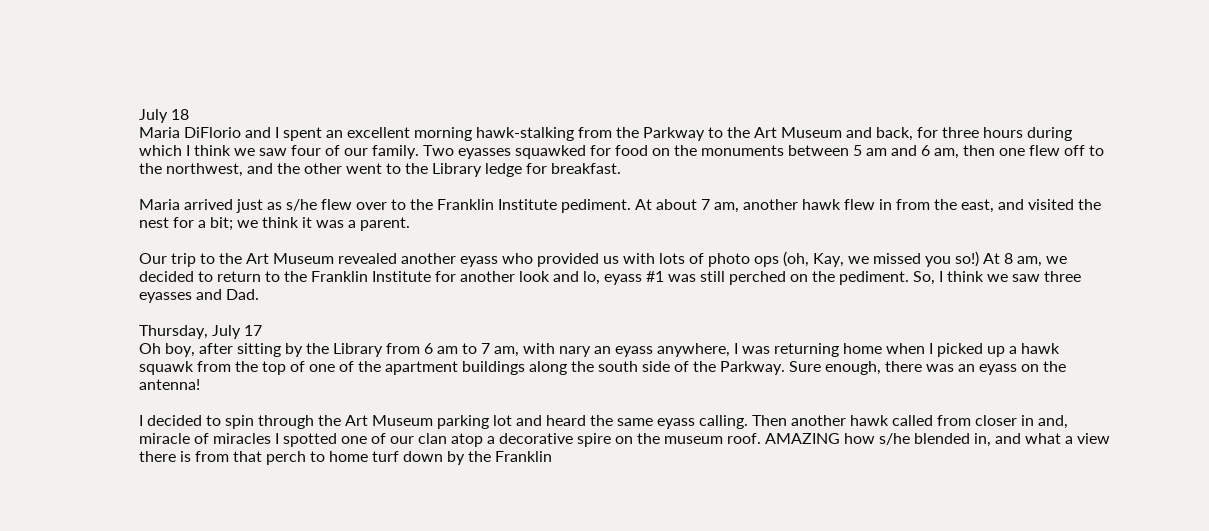July 18
Maria DiFlorio and I spent an excellent morning hawk-stalking from the Parkway to the Art Museum and back, for three hours during which I think we saw four of our family. Two eyasses squawked for food on the monuments between 5 am and 6 am, then one flew off to the northwest, and the other went to the Library ledge for breakfast.

Maria arrived just as s/he flew over to the Franklin Institute pediment. At about 7 am, another hawk flew in from the east, and visited the nest for a bit; we think it was a parent.

Our trip to the Art Museum revealed another eyass who provided us with lots of photo ops (oh, Kay, we missed you so!) At 8 am, we decided to return to the Franklin Institute for another look and lo, eyass #1 was still perched on the pediment. So, I think we saw three eyasses and Dad.

Thursday, July 17
Oh boy, after sitting by the Library from 6 am to 7 am, with nary an eyass anywhere, I was returning home when I picked up a hawk squawk from the top of one of the apartment buildings along the south side of the Parkway. Sure enough, there was an eyass on the antenna!

I decided to spin through the Art Museum parking lot and heard the same eyass calling. Then another hawk called from closer in and, miracle of miracles I spotted one of our clan atop a decorative spire on the museum roof. AMAZING how s/he blended in, and what a view there is from that perch to home turf down by the Franklin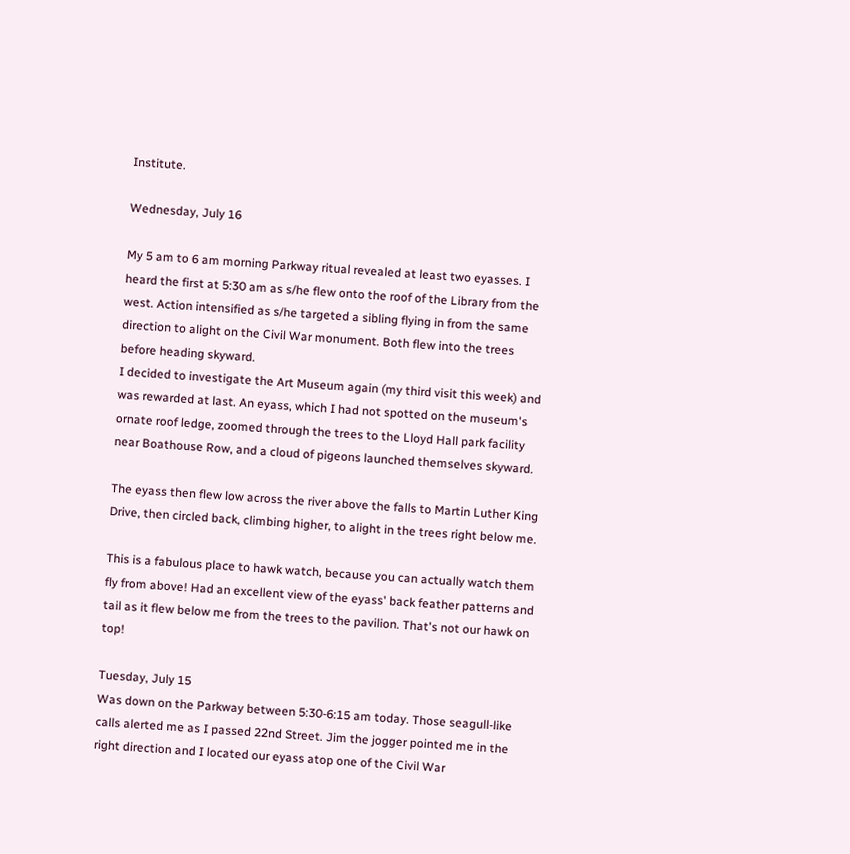Institute.

Wednesday, July 16

My 5 am to 6 am morning Parkway ritual revealed at least two eyasses. I heard the first at 5:30 am as s/he flew onto the roof of the Library from the west. Action intensified as s/he targeted a sibling flying in from the same direction to alight on the Civil War monument. Both flew into the trees before heading skyward.
I decided to investigate the Art Museum again (my third visit this week) and was rewarded at last. An eyass, which I had not spotted on the museum's ornate roof ledge, zoomed through the trees to the Lloyd Hall park facility near Boathouse Row, and a cloud of pigeons launched themselves skyward.

The eyass then flew low across the river above the falls to Martin Luther King Drive, then circled back, climbing higher, to alight in the trees right below me.

This is a fabulous place to hawk watch, because you can actually watch them fly from above! Had an excellent view of the eyass' back feather patterns and tail as it flew below me from the trees to the pavilion. That's not our hawk on top!

Tuesday, July 15
Was down on the Parkway between 5:30-6:15 am today. Those seagull-like calls alerted me as I passed 22nd Street. Jim the jogger pointed me in the right direction and I located our eyass atop one of the Civil War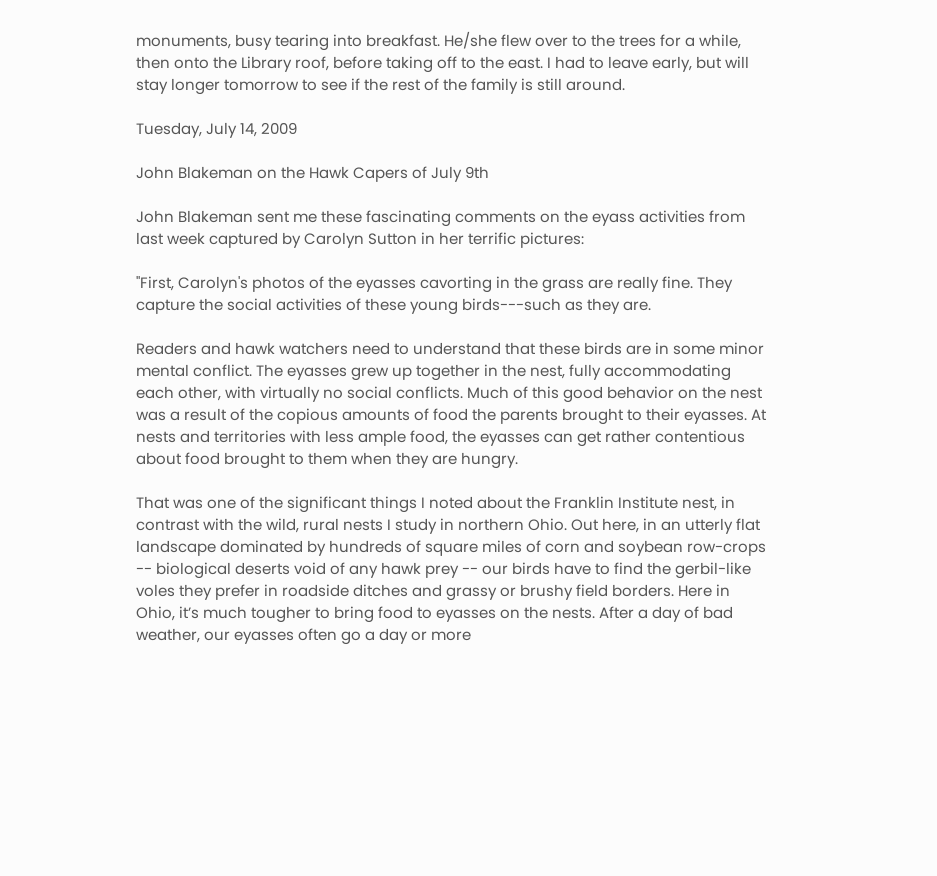monuments, busy tearing into breakfast. He/she flew over to the trees for a while, then onto the Library roof, before taking off to the east. I had to leave early, but will stay longer tomorrow to see if the rest of the family is still around.

Tuesday, July 14, 2009

John Blakeman on the Hawk Capers of July 9th

John Blakeman sent me these fascinating comments on the eyass activities from last week captured by Carolyn Sutton in her terrific pictures:

"First, Carolyn's photos of the eyasses cavorting in the grass are really fine. They capture the social activities of these young birds---such as they are.

Readers and hawk watchers need to understand that these birds are in some minor mental conflict. The eyasses grew up together in the nest, fully accommodating each other, with virtually no social conflicts. Much of this good behavior on the nest was a result of the copious amounts of food the parents brought to their eyasses. At nests and territories with less ample food, the eyasses can get rather contentious about food brought to them when they are hungry.

That was one of the significant things I noted about the Franklin Institute nest, in contrast with the wild, rural nests I study in northern Ohio. Out here, in an utterly flat landscape dominated by hundreds of square miles of corn and soybean row-crops -- biological deserts void of any hawk prey -- our birds have to find the gerbil-like voles they prefer in roadside ditches and grassy or brushy field borders. Here in Ohio, it’s much tougher to bring food to eyasses on the nests. After a day of bad weather, our eyasses often go a day or more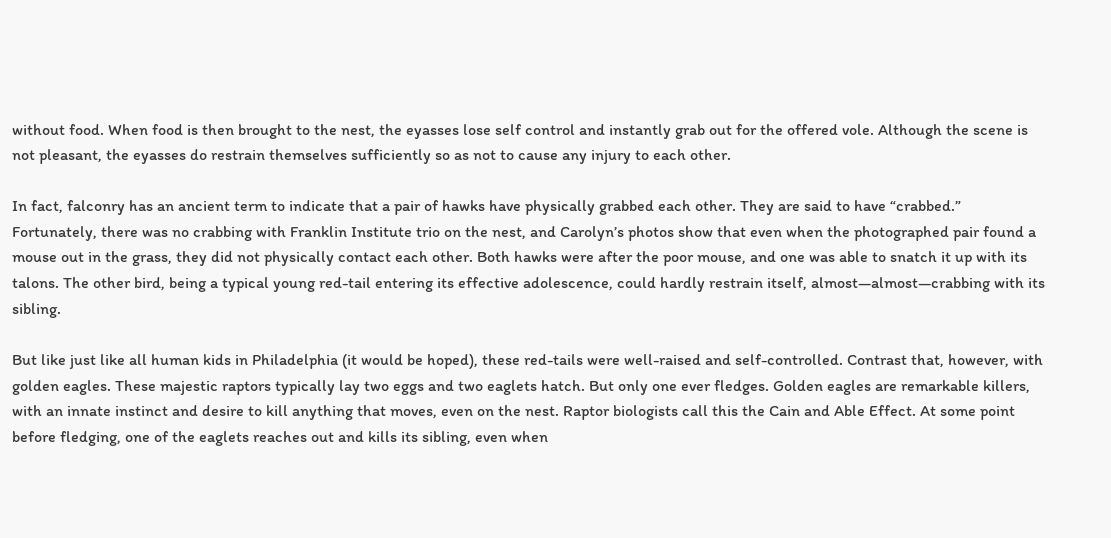without food. When food is then brought to the nest, the eyasses lose self control and instantly grab out for the offered vole. Although the scene is not pleasant, the eyasses do restrain themselves sufficiently so as not to cause any injury to each other.

In fact, falconry has an ancient term to indicate that a pair of hawks have physically grabbed each other. They are said to have “crabbed.” Fortunately, there was no crabbing with Franklin Institute trio on the nest, and Carolyn’s photos show that even when the photographed pair found a mouse out in the grass, they did not physically contact each other. Both hawks were after the poor mouse, and one was able to snatch it up with its talons. The other bird, being a typical young red-tail entering its effective adolescence, could hardly restrain itself, almost—almost—crabbing with its sibling.

But like just like all human kids in Philadelphia (it would be hoped), these red-tails were well-raised and self-controlled. Contrast that, however, with golden eagles. These majestic raptors typically lay two eggs and two eaglets hatch. But only one ever fledges. Golden eagles are remarkable killers, with an innate instinct and desire to kill anything that moves, even on the nest. Raptor biologists call this the Cain and Able Effect. At some point before fledging, one of the eaglets reaches out and kills its sibling, even when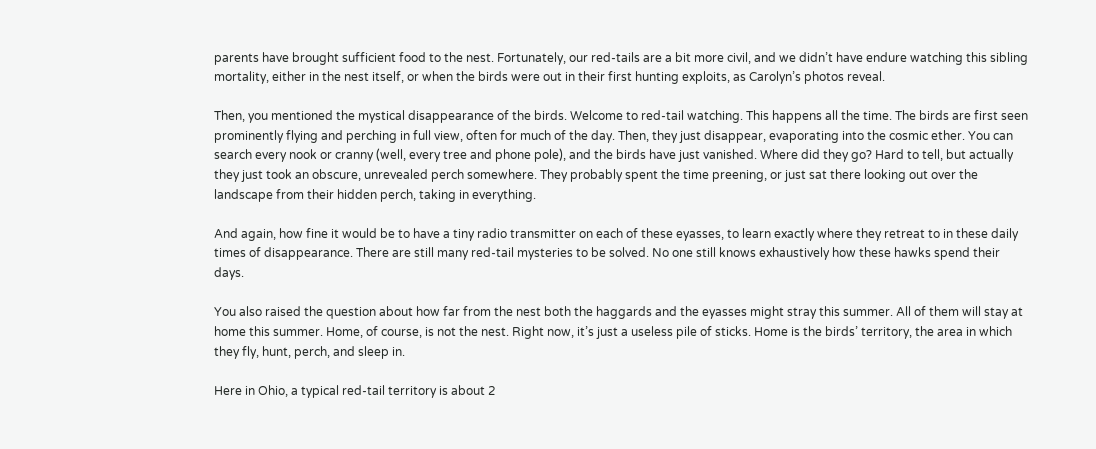parents have brought sufficient food to the nest. Fortunately, our red-tails are a bit more civil, and we didn’t have endure watching this sibling mortality, either in the nest itself, or when the birds were out in their first hunting exploits, as Carolyn’s photos reveal.

Then, you mentioned the mystical disappearance of the birds. Welcome to red-tail watching. This happens all the time. The birds are first seen prominently flying and perching in full view, often for much of the day. Then, they just disappear, evaporating into the cosmic ether. You can search every nook or cranny (well, every tree and phone pole), and the birds have just vanished. Where did they go? Hard to tell, but actually they just took an obscure, unrevealed perch somewhere. They probably spent the time preening, or just sat there looking out over the landscape from their hidden perch, taking in everything.

And again, how fine it would be to have a tiny radio transmitter on each of these eyasses, to learn exactly where they retreat to in these daily times of disappearance. There are still many red-tail mysteries to be solved. No one still knows exhaustively how these hawks spend their days.

You also raised the question about how far from the nest both the haggards and the eyasses might stray this summer. All of them will stay at home this summer. Home, of course, is not the nest. Right now, it’s just a useless pile of sticks. Home is the birds’ territory, the area in which they fly, hunt, perch, and sleep in.

Here in Ohio, a typical red-tail territory is about 2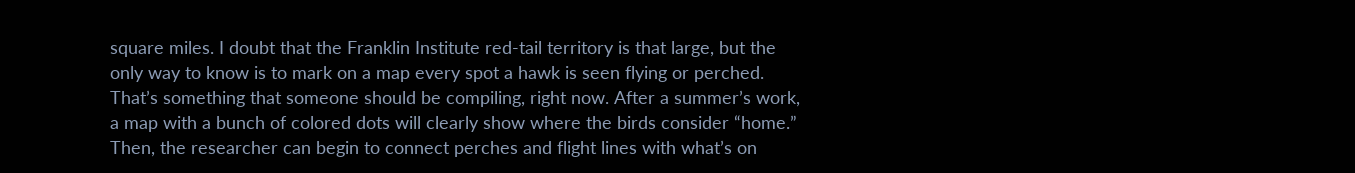square miles. I doubt that the Franklin Institute red-tail territory is that large, but the only way to know is to mark on a map every spot a hawk is seen flying or perched. That’s something that someone should be compiling, right now. After a summer’s work, a map with a bunch of colored dots will clearly show where the birds consider “home.” Then, the researcher can begin to connect perches and flight lines with what’s on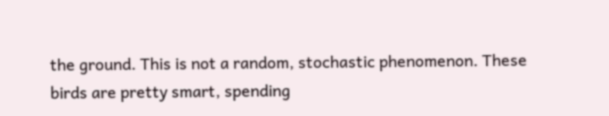the ground. This is not a random, stochastic phenomenon. These birds are pretty smart, spending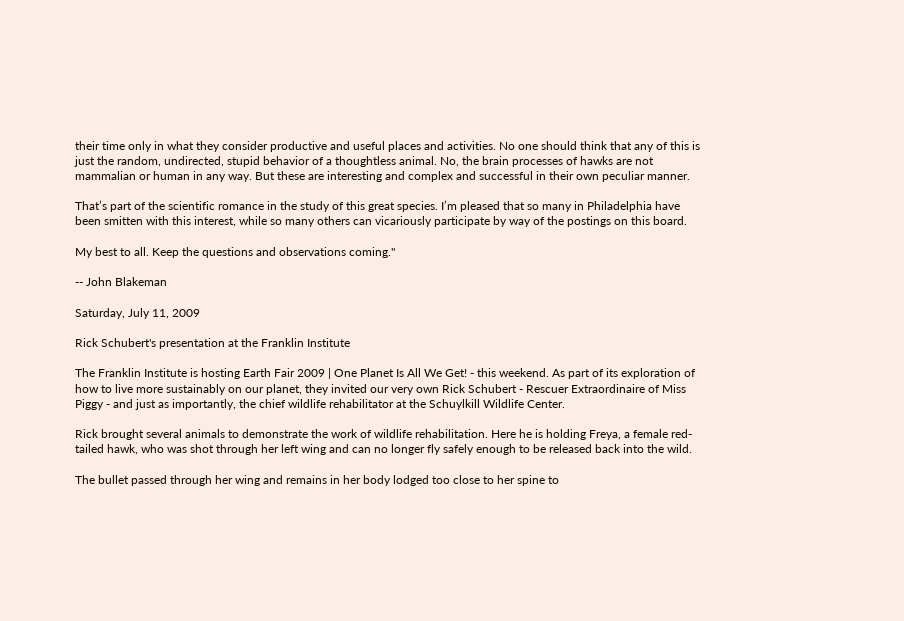their time only in what they consider productive and useful places and activities. No one should think that any of this is just the random, undirected, stupid behavior of a thoughtless animal. No, the brain processes of hawks are not mammalian or human in any way. But these are interesting and complex and successful in their own peculiar manner.

That’s part of the scientific romance in the study of this great species. I’m pleased that so many in Philadelphia have been smitten with this interest, while so many others can vicariously participate by way of the postings on this board.

My best to all. Keep the questions and observations coming."

-- John Blakeman

Saturday, July 11, 2009

Rick Schubert's presentation at the Franklin Institute

The Franklin Institute is hosting Earth Fair 2009 | One Planet Is All We Get! - this weekend. As part of its exploration of how to live more sustainably on our planet, they invited our very own Rick Schubert - Rescuer Extraordinaire of Miss Piggy - and just as importantly, the chief wildlife rehabilitator at the Schuylkill Wildlife Center.

Rick brought several animals to demonstrate the work of wildlife rehabilitation. Here he is holding Freya, a female red-tailed hawk, who was shot through her left wing and can no longer fly safely enough to be released back into the wild.

The bullet passed through her wing and remains in her body lodged too close to her spine to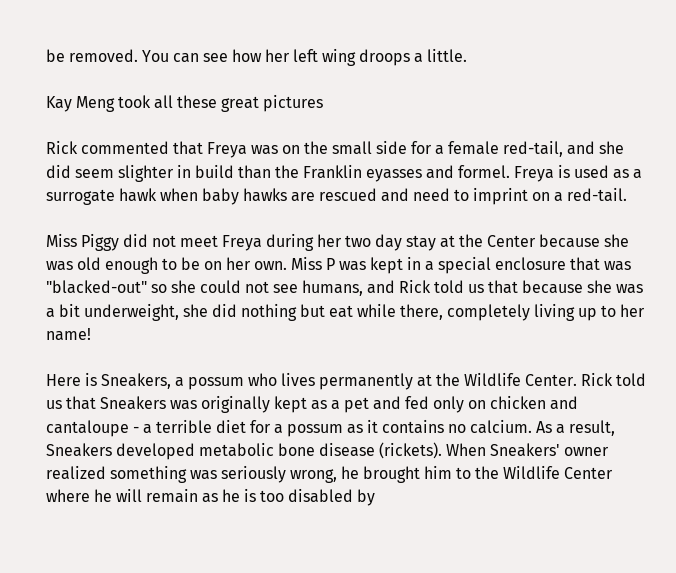be removed. You can see how her left wing droops a little.

Kay Meng took all these great pictures

Rick commented that Freya was on the small side for a female red-tail, and she did seem slighter in build than the Franklin eyasses and formel. Freya is used as a surrogate hawk when baby hawks are rescued and need to imprint on a red-tail.

Miss Piggy did not meet Freya during her two day stay at the Center because she was old enough to be on her own. Miss P was kept in a special enclosure that was "blacked-out" so she could not see humans, and Rick told us that because she was a bit underweight, she did nothing but eat while there, completely living up to her name!

Here is Sneakers, a possum who lives permanently at the Wildlife Center. Rick told us that Sneakers was originally kept as a pet and fed only on chicken and cantaloupe - a terrible diet for a possum as it contains no calcium. As a result, Sneakers developed metabolic bone disease (rickets). When Sneakers' owner realized something was seriously wrong, he brought him to the Wildlife Center where he will remain as he is too disabled by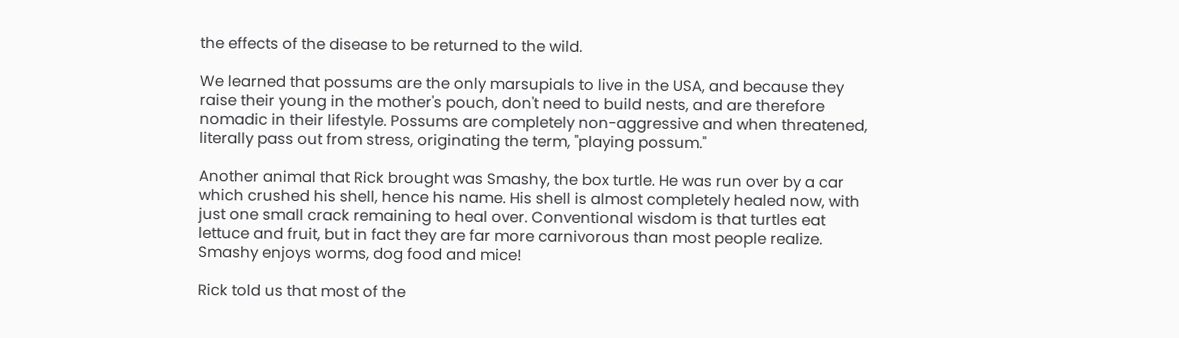the effects of the disease to be returned to the wild.

We learned that possums are the only marsupials to live in the USA, and because they raise their young in the mother's pouch, don't need to build nests, and are therefore nomadic in their lifestyle. Possums are completely non-aggressive and when threatened, literally pass out from stress, originating the term, "playing possum."

Another animal that Rick brought was Smashy, the box turtle. He was run over by a car which crushed his shell, hence his name. His shell is almost completely healed now, with just one small crack remaining to heal over. Conventional wisdom is that turtles eat lettuce and fruit, but in fact they are far more carnivorous than most people realize. Smashy enjoys worms, dog food and mice!

Rick told us that most of the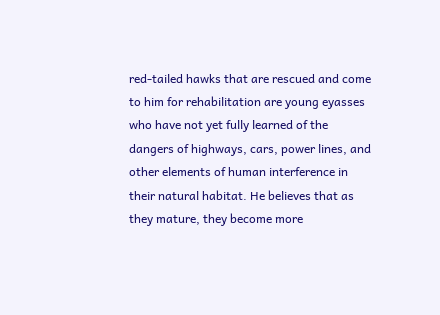red-tailed hawks that are rescued and come to him for rehabilitation are young eyasses who have not yet fully learned of the dangers of highways, cars, power lines, and other elements of human interference in their natural habitat. He believes that as they mature, they become more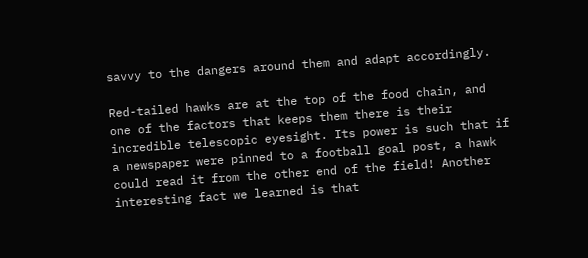savvy to the dangers around them and adapt accordingly.

Red-tailed hawks are at the top of the food chain, and one of the factors that keeps them there is their incredible telescopic eyesight. Its power is such that if a newspaper were pinned to a football goal post, a hawk could read it from the other end of the field! Another interesting fact we learned is that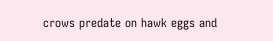crows predate on hawk eggs and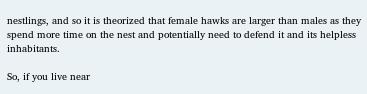nestlings, and so it is theorized that female hawks are larger than males as they spend more time on the nest and potentially need to defend it and its helpless inhabitants.

So, if you live near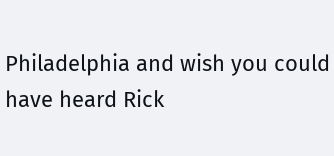Philadelphia and wish you could have heard Rick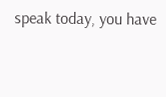speak today, you have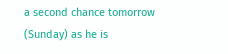a second chance tomorrow (Sunday) as he is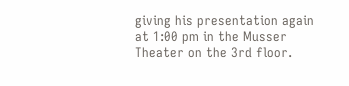giving his presentation again at 1:00 pm in the Musser Theater on the 3rd floor.